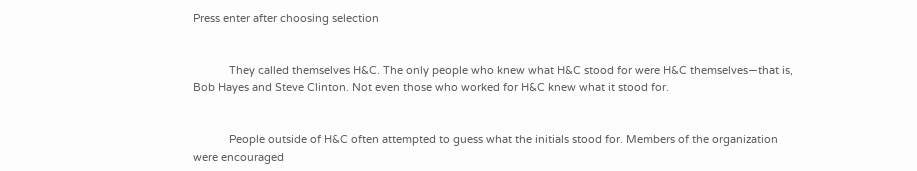Press enter after choosing selection


            They called themselves H&C. The only people who knew what H&C stood for were H&C themselves—that is, Bob Hayes and Steve Clinton. Not even those who worked for H&C knew what it stood for.


            People outside of H&C often attempted to guess what the initials stood for. Members of the organization were encouraged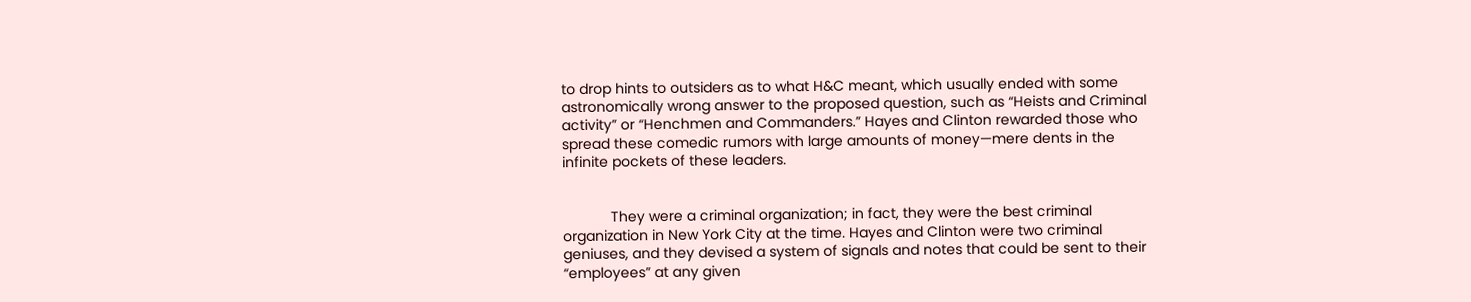to drop hints to outsiders as to what H&C meant, which usually ended with some astronomically wrong answer to the proposed question, such as “Heists and Criminal activity” or “Henchmen and Commanders.” Hayes and Clinton rewarded those who spread these comedic rumors with large amounts of money—mere dents in the infinite pockets of these leaders.


            They were a criminal organization; in fact, they were the best criminal organization in New York City at the time. Hayes and Clinton were two criminal geniuses, and they devised a system of signals and notes that could be sent to their “employees” at any given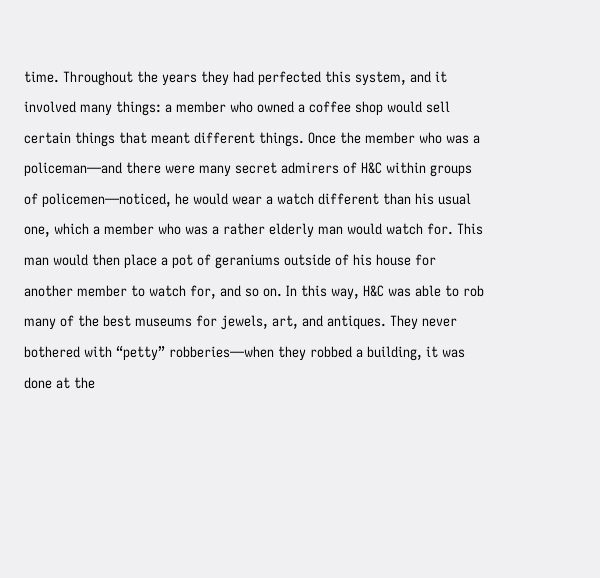time. Throughout the years they had perfected this system, and it involved many things: a member who owned a coffee shop would sell certain things that meant different things. Once the member who was a policeman—and there were many secret admirers of H&C within groups of policemen—noticed, he would wear a watch different than his usual one, which a member who was a rather elderly man would watch for. This man would then place a pot of geraniums outside of his house for another member to watch for, and so on. In this way, H&C was able to rob many of the best museums for jewels, art, and antiques. They never bothered with “petty” robberies—when they robbed a building, it was done at the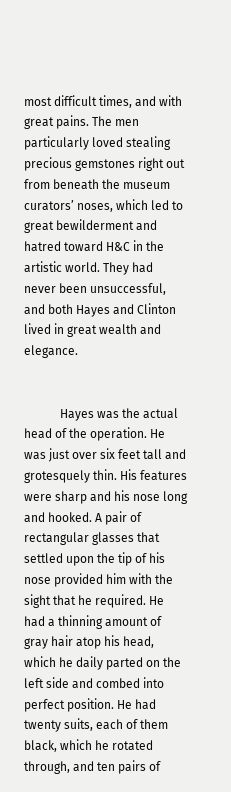most difficult times, and with great pains. The men particularly loved stealing precious gemstones right out from beneath the museum curators’ noses, which led to great bewilderment and hatred toward H&C in the artistic world. They had never been unsuccessful, and both Hayes and Clinton lived in great wealth and elegance.


            Hayes was the actual head of the operation. He was just over six feet tall and grotesquely thin. His features were sharp and his nose long and hooked. A pair of rectangular glasses that settled upon the tip of his nose provided him with the sight that he required. He had a thinning amount of gray hair atop his head, which he daily parted on the left side and combed into perfect position. He had twenty suits, each of them black, which he rotated through, and ten pairs of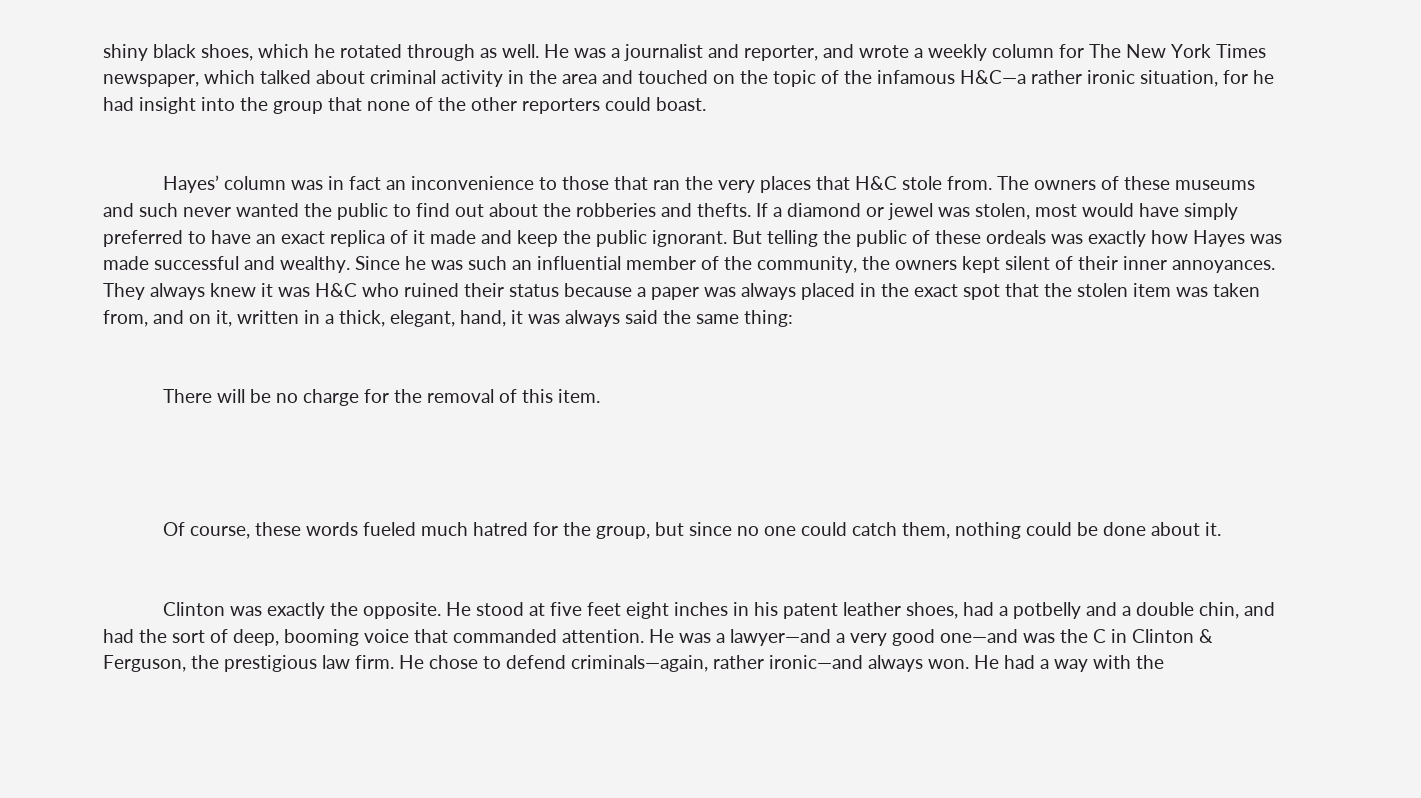shiny black shoes, which he rotated through as well. He was a journalist and reporter, and wrote a weekly column for The New York Times newspaper, which talked about criminal activity in the area and touched on the topic of the infamous H&C—a rather ironic situation, for he had insight into the group that none of the other reporters could boast.


            Hayes’ column was in fact an inconvenience to those that ran the very places that H&C stole from. The owners of these museums and such never wanted the public to find out about the robberies and thefts. If a diamond or jewel was stolen, most would have simply preferred to have an exact replica of it made and keep the public ignorant. But telling the public of these ordeals was exactly how Hayes was made successful and wealthy. Since he was such an influential member of the community, the owners kept silent of their inner annoyances. They always knew it was H&C who ruined their status because a paper was always placed in the exact spot that the stolen item was taken from, and on it, written in a thick, elegant, hand, it was always said the same thing:


            There will be no charge for the removal of this item.




            Of course, these words fueled much hatred for the group, but since no one could catch them, nothing could be done about it.


            Clinton was exactly the opposite. He stood at five feet eight inches in his patent leather shoes, had a potbelly and a double chin, and had the sort of deep, booming voice that commanded attention. He was a lawyer—and a very good one—and was the C in Clinton & Ferguson, the prestigious law firm. He chose to defend criminals—again, rather ironic—and always won. He had a way with the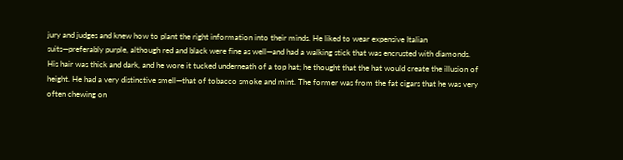jury and judges and knew how to plant the right information into their minds. He liked to wear expensive Italian suits—preferably purple, although red and black were fine as well—and had a walking stick that was encrusted with diamonds. His hair was thick and dark, and he wore it tucked underneath of a top hat; he thought that the hat would create the illusion of height. He had a very distinctive smell—that of tobacco smoke and mint. The former was from the fat cigars that he was very often chewing on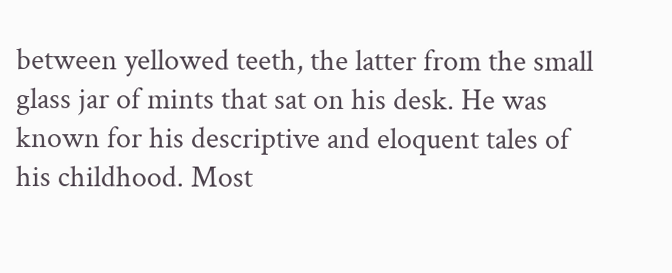between yellowed teeth, the latter from the small glass jar of mints that sat on his desk. He was known for his descriptive and eloquent tales of his childhood. Most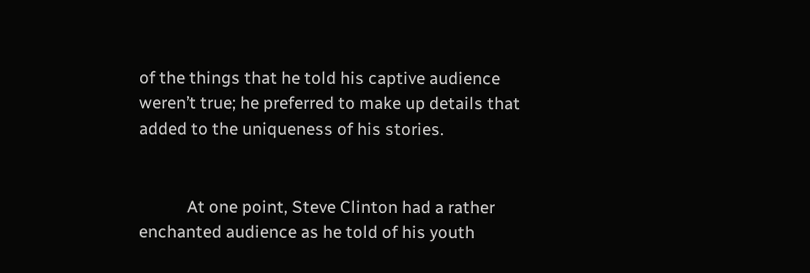of the things that he told his captive audience weren’t true; he preferred to make up details that added to the uniqueness of his stories.


            At one point, Steve Clinton had a rather enchanted audience as he told of his youth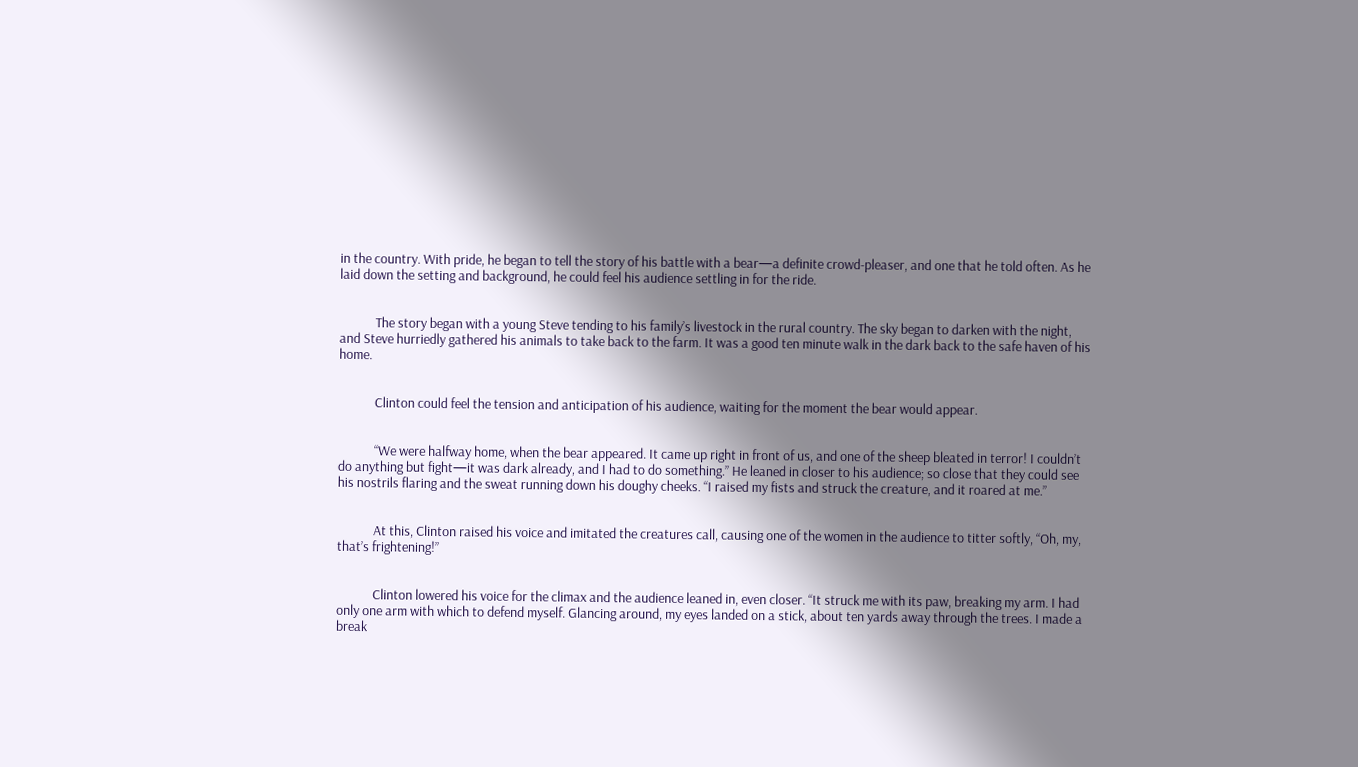in the country. With pride, he began to tell the story of his battle with a bear—a definite crowd-pleaser, and one that he told often. As he laid down the setting and background, he could feel his audience settling in for the ride.


            The story began with a young Steve tending to his family’s livestock in the rural country. The sky began to darken with the night, and Steve hurriedly gathered his animals to take back to the farm. It was a good ten minute walk in the dark back to the safe haven of his home.


            Clinton could feel the tension and anticipation of his audience, waiting for the moment the bear would appear.


            “We were halfway home, when the bear appeared. It came up right in front of us, and one of the sheep bleated in terror! I couldn’t do anything but fight—it was dark already, and I had to do something.” He leaned in closer to his audience; so close that they could see his nostrils flaring and the sweat running down his doughy cheeks. “I raised my fists and struck the creature, and it roared at me.”


            At this, Clinton raised his voice and imitated the creatures call, causing one of the women in the audience to titter softly, “Oh, my, that’s frightening!”


            Clinton lowered his voice for the climax and the audience leaned in, even closer. “It struck me with its paw, breaking my arm. I had only one arm with which to defend myself. Glancing around, my eyes landed on a stick, about ten yards away through the trees. I made a break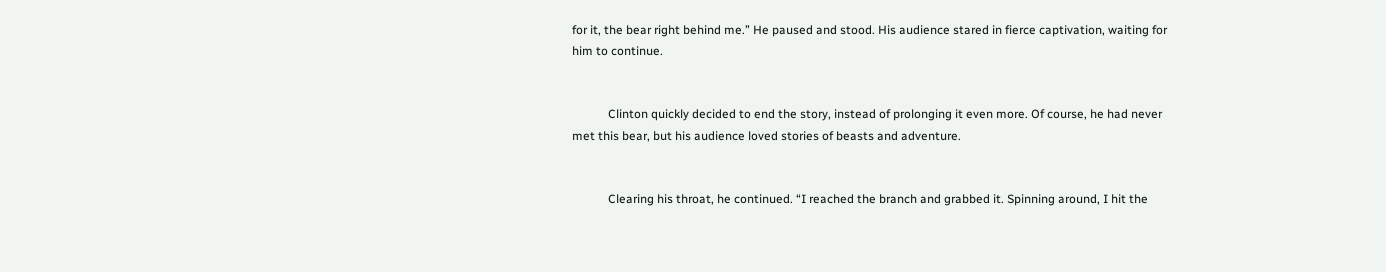for it, the bear right behind me.” He paused and stood. His audience stared in fierce captivation, waiting for him to continue.


            Clinton quickly decided to end the story, instead of prolonging it even more. Of course, he had never met this bear, but his audience loved stories of beasts and adventure.


            Clearing his throat, he continued. “I reached the branch and grabbed it. Spinning around, I hit the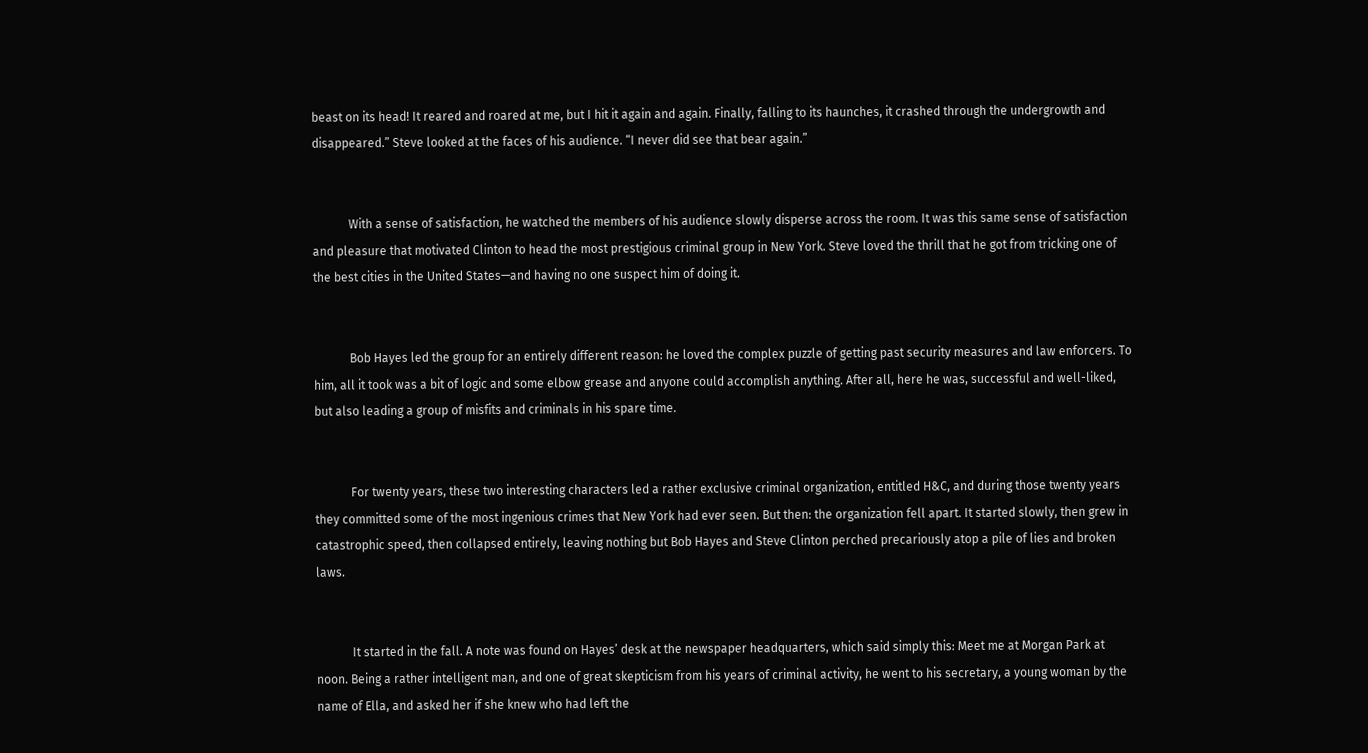beast on its head! It reared and roared at me, but I hit it again and again. Finally, falling to its haunches, it crashed through the undergrowth and disappeared.” Steve looked at the faces of his audience. “I never did see that bear again.”


            With a sense of satisfaction, he watched the members of his audience slowly disperse across the room. It was this same sense of satisfaction and pleasure that motivated Clinton to head the most prestigious criminal group in New York. Steve loved the thrill that he got from tricking one of the best cities in the United States—and having no one suspect him of doing it.


            Bob Hayes led the group for an entirely different reason: he loved the complex puzzle of getting past security measures and law enforcers. To him, all it took was a bit of logic and some elbow grease and anyone could accomplish anything. After all, here he was, successful and well-liked, but also leading a group of misfits and criminals in his spare time.


            For twenty years, these two interesting characters led a rather exclusive criminal organization, entitled H&C, and during those twenty years they committed some of the most ingenious crimes that New York had ever seen. But then: the organization fell apart. It started slowly, then grew in catastrophic speed, then collapsed entirely, leaving nothing but Bob Hayes and Steve Clinton perched precariously atop a pile of lies and broken laws.


            It started in the fall. A note was found on Hayes’ desk at the newspaper headquarters, which said simply this: Meet me at Morgan Park at noon. Being a rather intelligent man, and one of great skepticism from his years of criminal activity, he went to his secretary, a young woman by the name of Ella, and asked her if she knew who had left the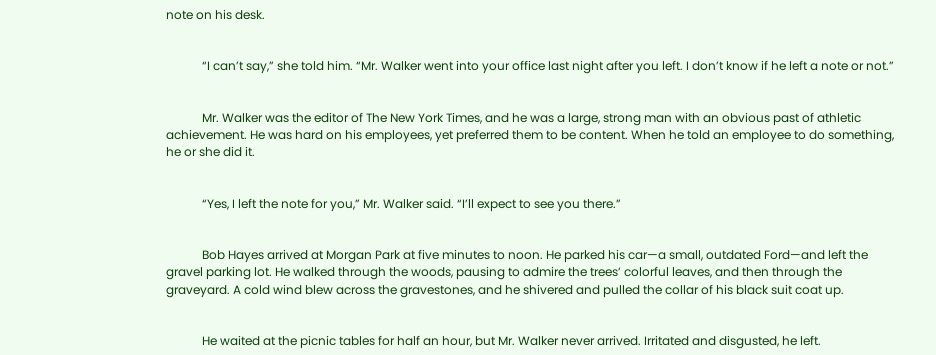note on his desk.


            “I can’t say,” she told him. “Mr. Walker went into your office last night after you left. I don’t know if he left a note or not.”


            Mr. Walker was the editor of The New York Times, and he was a large, strong man with an obvious past of athletic achievement. He was hard on his employees, yet preferred them to be content. When he told an employee to do something, he or she did it.


            “Yes, I left the note for you,” Mr. Walker said. “I’ll expect to see you there.”


            Bob Hayes arrived at Morgan Park at five minutes to noon. He parked his car—a small, outdated Ford—and left the gravel parking lot. He walked through the woods, pausing to admire the trees’ colorful leaves, and then through the graveyard. A cold wind blew across the gravestones, and he shivered and pulled the collar of his black suit coat up.


            He waited at the picnic tables for half an hour, but Mr. Walker never arrived. Irritated and disgusted, he left.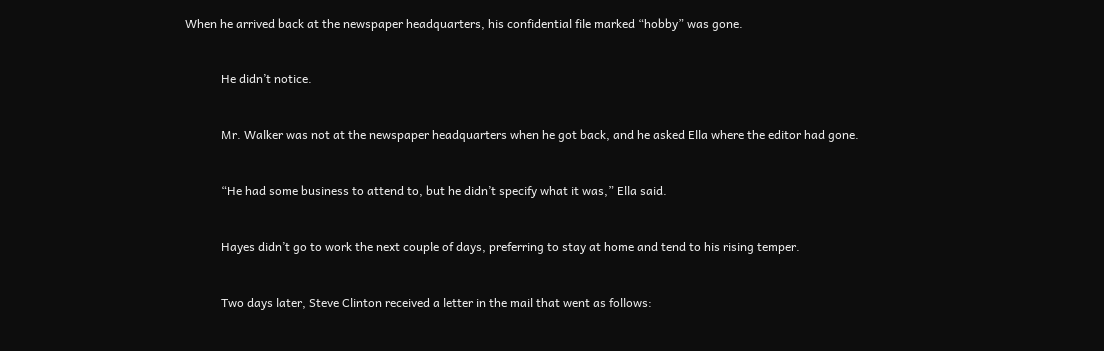When he arrived back at the newspaper headquarters, his confidential file marked “hobby” was gone.


            He didn’t notice.


            Mr. Walker was not at the newspaper headquarters when he got back, and he asked Ella where the editor had gone.


            “He had some business to attend to, but he didn’t specify what it was,” Ella said.


            Hayes didn’t go to work the next couple of days, preferring to stay at home and tend to his rising temper.


            Two days later, Steve Clinton received a letter in the mail that went as follows: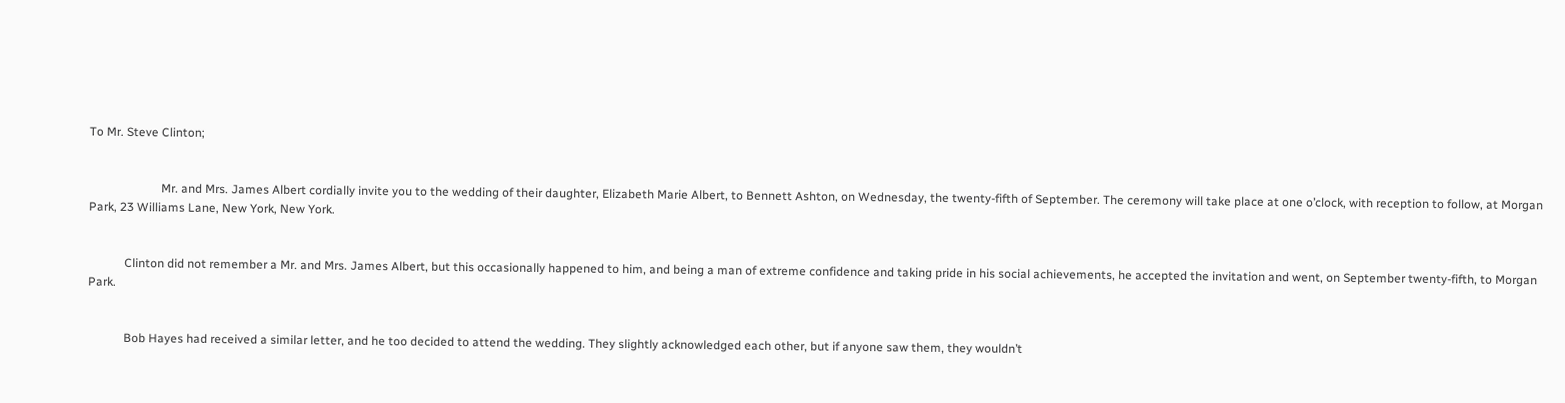To Mr. Steve Clinton;


                        Mr. and Mrs. James Albert cordially invite you to the wedding of their daughter, Elizabeth Marie Albert, to Bennett Ashton, on Wednesday, the twenty-fifth of September. The ceremony will take place at one o’clock, with reception to follow, at Morgan Park, 23 Williams Lane, New York, New York.


            Clinton did not remember a Mr. and Mrs. James Albert, but this occasionally happened to him, and being a man of extreme confidence and taking pride in his social achievements, he accepted the invitation and went, on September twenty-fifth, to Morgan Park.


            Bob Hayes had received a similar letter, and he too decided to attend the wedding. They slightly acknowledged each other, but if anyone saw them, they wouldn’t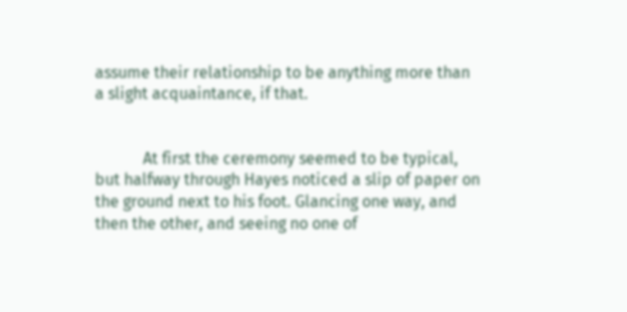assume their relationship to be anything more than a slight acquaintance, if that.


            At first the ceremony seemed to be typical, but halfway through Hayes noticed a slip of paper on the ground next to his foot. Glancing one way, and then the other, and seeing no one of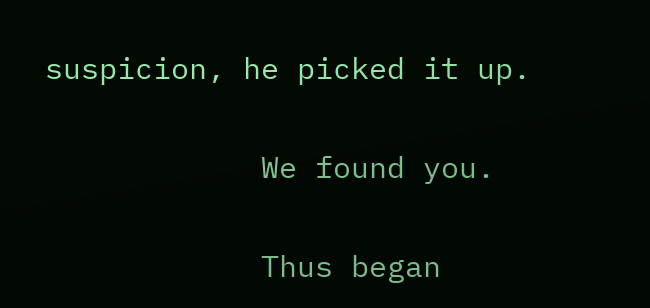suspicion, he picked it up.


            We found you.


            Thus began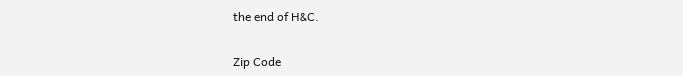the end of H&C.


Zip Code